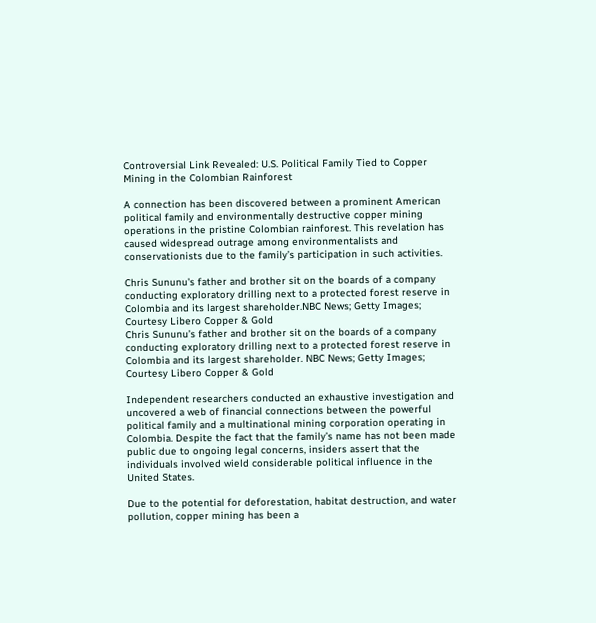Controversial Link Revealed: U.S. Political Family Tied to Copper Mining in the Colombian Rainforest

A connection has been discovered between a prominent American political family and environmentally destructive copper mining operations in the pristine Colombian rainforest. This revelation has caused widespread outrage among environmentalists and conservationists due to the family’s participation in such activities.

Chris Sununu's father and brother sit on the boards of a company conducting exploratory drilling next to a protected forest reserve in Colombia and its largest shareholder.NBC News; Getty Images; Courtesy Libero Copper & Gold
Chris Sununu’s father and brother sit on the boards of a company conducting exploratory drilling next to a protected forest reserve in Colombia and its largest shareholder. NBC News; Getty Images; Courtesy Libero Copper & Gold

Independent researchers conducted an exhaustive investigation and uncovered a web of financial connections between the powerful political family and a multinational mining corporation operating in Colombia. Despite the fact that the family’s name has not been made public due to ongoing legal concerns, insiders assert that the individuals involved wield considerable political influence in the United States.

Due to the potential for deforestation, habitat destruction, and water pollution, copper mining has been a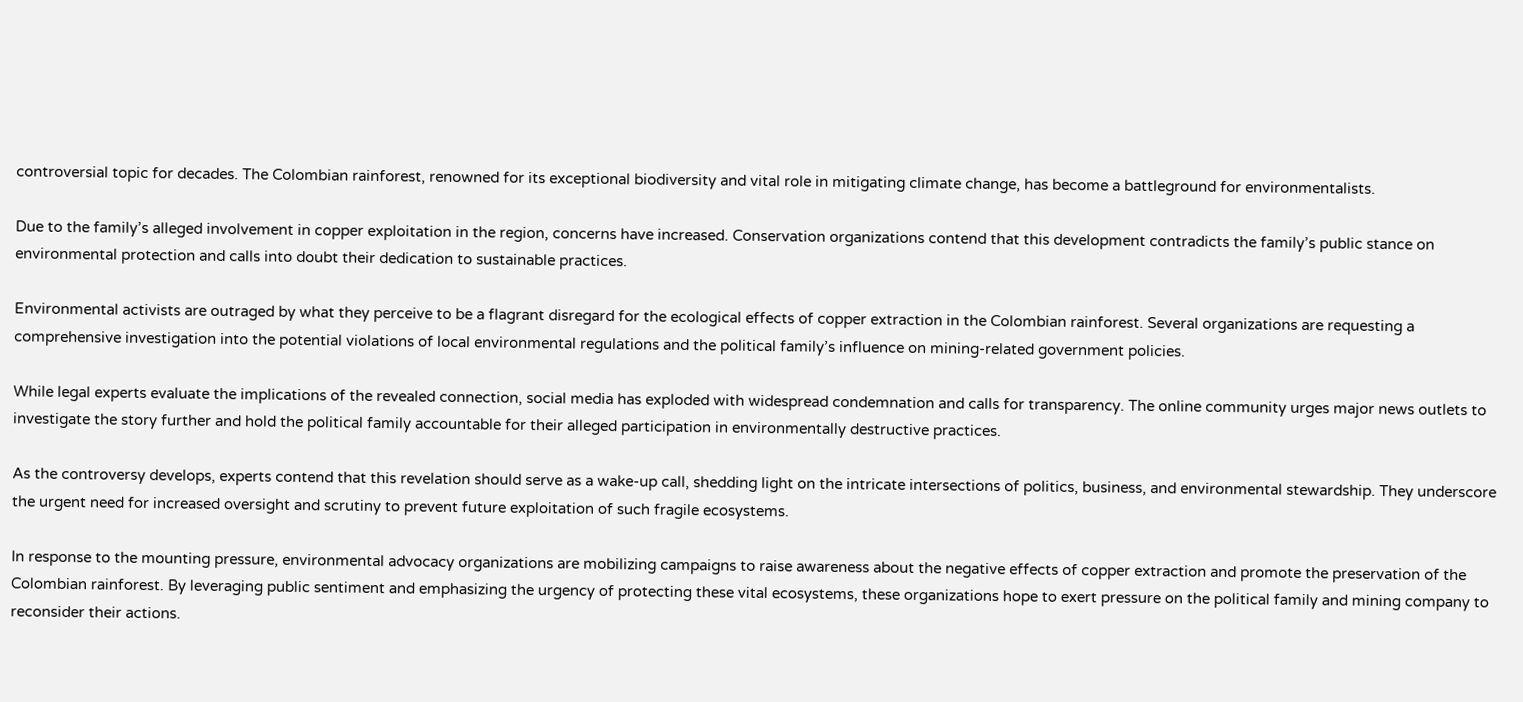controversial topic for decades. The Colombian rainforest, renowned for its exceptional biodiversity and vital role in mitigating climate change, has become a battleground for environmentalists.

Due to the family’s alleged involvement in copper exploitation in the region, concerns have increased. Conservation organizations contend that this development contradicts the family’s public stance on environmental protection and calls into doubt their dedication to sustainable practices.

Environmental activists are outraged by what they perceive to be a flagrant disregard for the ecological effects of copper extraction in the Colombian rainforest. Several organizations are requesting a comprehensive investigation into the potential violations of local environmental regulations and the political family’s influence on mining-related government policies.

While legal experts evaluate the implications of the revealed connection, social media has exploded with widespread condemnation and calls for transparency. The online community urges major news outlets to investigate the story further and hold the political family accountable for their alleged participation in environmentally destructive practices.

As the controversy develops, experts contend that this revelation should serve as a wake-up call, shedding light on the intricate intersections of politics, business, and environmental stewardship. They underscore the urgent need for increased oversight and scrutiny to prevent future exploitation of such fragile ecosystems.

In response to the mounting pressure, environmental advocacy organizations are mobilizing campaigns to raise awareness about the negative effects of copper extraction and promote the preservation of the Colombian rainforest. By leveraging public sentiment and emphasizing the urgency of protecting these vital ecosystems, these organizations hope to exert pressure on the political family and mining company to reconsider their actions.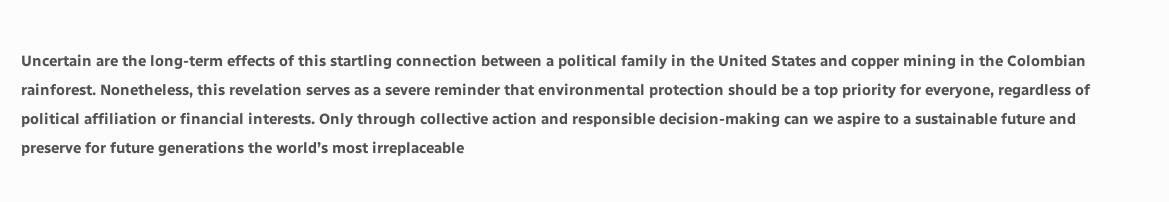Uncertain are the long-term effects of this startling connection between a political family in the United States and copper mining in the Colombian rainforest. Nonetheless, this revelation serves as a severe reminder that environmental protection should be a top priority for everyone, regardless of political affiliation or financial interests. Only through collective action and responsible decision-making can we aspire to a sustainable future and preserve for future generations the world’s most irreplaceable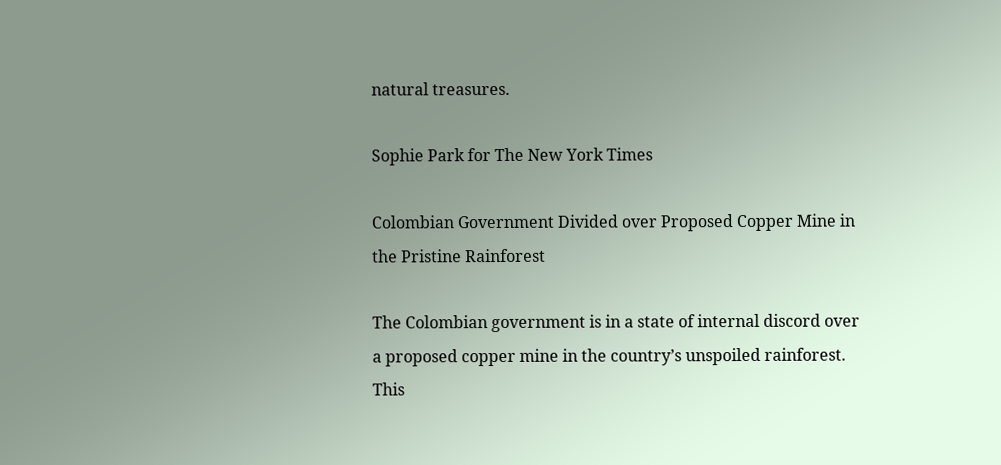natural treasures.

Sophie Park for The New York Times

Colombian Government Divided over Proposed Copper Mine in the Pristine Rainforest

The Colombian government is in a state of internal discord over a proposed copper mine in the country’s unspoiled rainforest. This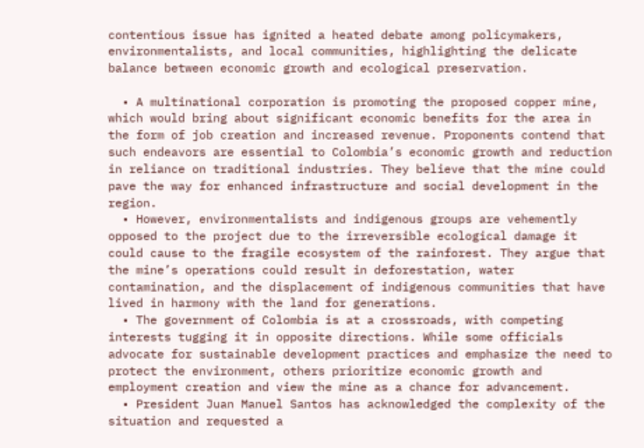contentious issue has ignited a heated debate among policymakers, environmentalists, and local communities, highlighting the delicate balance between economic growth and ecological preservation.

  • A multinational corporation is promoting the proposed copper mine, which would bring about significant economic benefits for the area in the form of job creation and increased revenue. Proponents contend that such endeavors are essential to Colombia’s economic growth and reduction in reliance on traditional industries. They believe that the mine could pave the way for enhanced infrastructure and social development in the region.
  • However, environmentalists and indigenous groups are vehemently opposed to the project due to the irreversible ecological damage it could cause to the fragile ecosystem of the rainforest. They argue that the mine’s operations could result in deforestation, water contamination, and the displacement of indigenous communities that have lived in harmony with the land for generations.
  • The government of Colombia is at a crossroads, with competing interests tugging it in opposite directions. While some officials advocate for sustainable development practices and emphasize the need to protect the environment, others prioritize economic growth and employment creation and view the mine as a chance for advancement.
  • President Juan Manuel Santos has acknowledged the complexity of the situation and requested a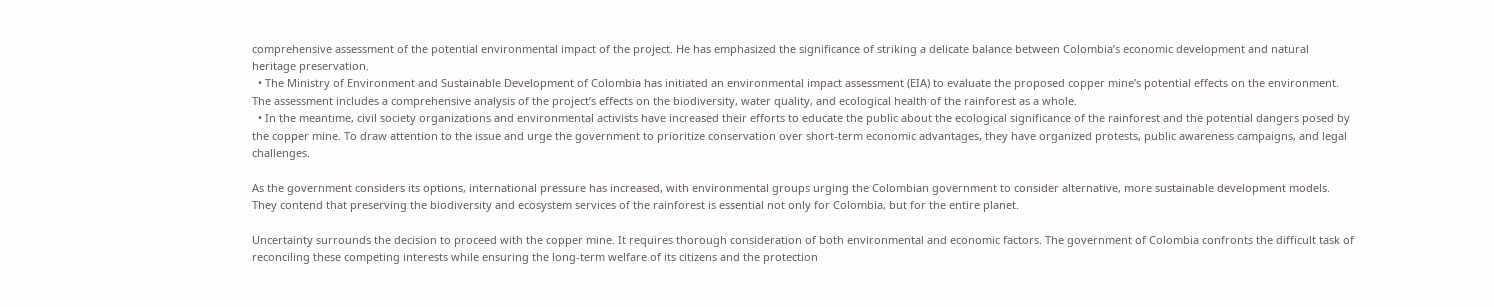comprehensive assessment of the potential environmental impact of the project. He has emphasized the significance of striking a delicate balance between Colombia’s economic development and natural heritage preservation.
  • The Ministry of Environment and Sustainable Development of Colombia has initiated an environmental impact assessment (EIA) to evaluate the proposed copper mine’s potential effects on the environment. The assessment includes a comprehensive analysis of the project’s effects on the biodiversity, water quality, and ecological health of the rainforest as a whole.
  • In the meantime, civil society organizations and environmental activists have increased their efforts to educate the public about the ecological significance of the rainforest and the potential dangers posed by the copper mine. To draw attention to the issue and urge the government to prioritize conservation over short-term economic advantages, they have organized protests, public awareness campaigns, and legal challenges.

As the government considers its options, international pressure has increased, with environmental groups urging the Colombian government to consider alternative, more sustainable development models. They contend that preserving the biodiversity and ecosystem services of the rainforest is essential not only for Colombia, but for the entire planet.

Uncertainty surrounds the decision to proceed with the copper mine. It requires thorough consideration of both environmental and economic factors. The government of Colombia confronts the difficult task of reconciling these competing interests while ensuring the long-term welfare of its citizens and the protection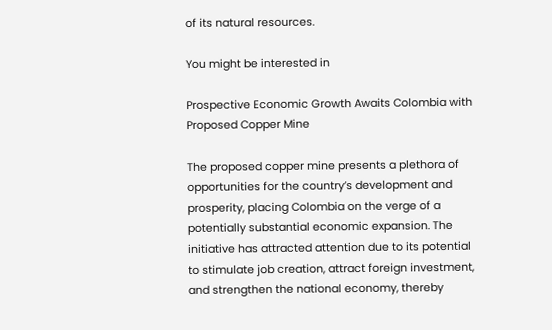of its natural resources.

You might be interested in

Prospective Economic Growth Awaits Colombia with Proposed Copper Mine

The proposed copper mine presents a plethora of opportunities for the country’s development and prosperity, placing Colombia on the verge of a potentially substantial economic expansion. The initiative has attracted attention due to its potential to stimulate job creation, attract foreign investment, and strengthen the national economy, thereby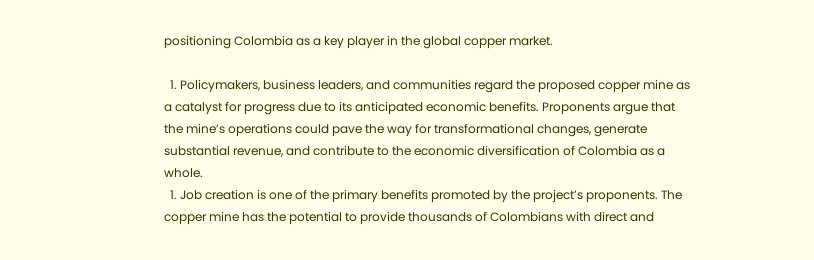positioning Colombia as a key player in the global copper market.

  1. Policymakers, business leaders, and communities regard the proposed copper mine as a catalyst for progress due to its anticipated economic benefits. Proponents argue that the mine’s operations could pave the way for transformational changes, generate substantial revenue, and contribute to the economic diversification of Colombia as a whole.
  1. Job creation is one of the primary benefits promoted by the project’s proponents. The copper mine has the potential to provide thousands of Colombians with direct and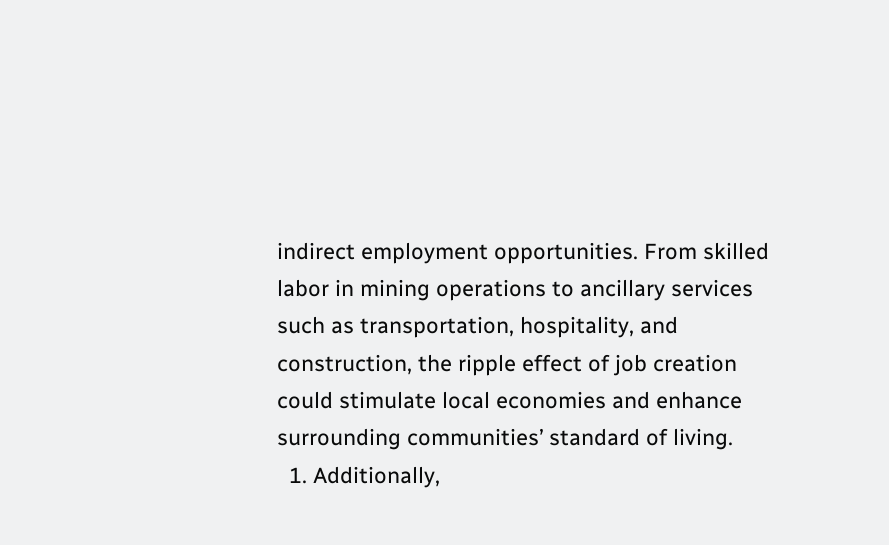indirect employment opportunities. From skilled labor in mining operations to ancillary services such as transportation, hospitality, and construction, the ripple effect of job creation could stimulate local economies and enhance surrounding communities’ standard of living.
  1. Additionally,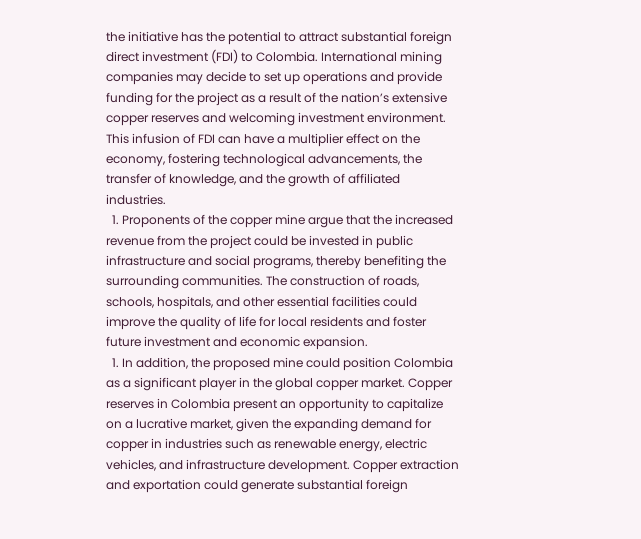the initiative has the potential to attract substantial foreign direct investment (FDI) to Colombia. International mining companies may decide to set up operations and provide funding for the project as a result of the nation’s extensive copper reserves and welcoming investment environment. This infusion of FDI can have a multiplier effect on the economy, fostering technological advancements, the transfer of knowledge, and the growth of affiliated industries.
  1. Proponents of the copper mine argue that the increased revenue from the project could be invested in public infrastructure and social programs, thereby benefiting the surrounding communities. The construction of roads, schools, hospitals, and other essential facilities could improve the quality of life for local residents and foster future investment and economic expansion.
  1. In addition, the proposed mine could position Colombia as a significant player in the global copper market. Copper reserves in Colombia present an opportunity to capitalize on a lucrative market, given the expanding demand for copper in industries such as renewable energy, electric vehicles, and infrastructure development. Copper extraction and exportation could generate substantial foreign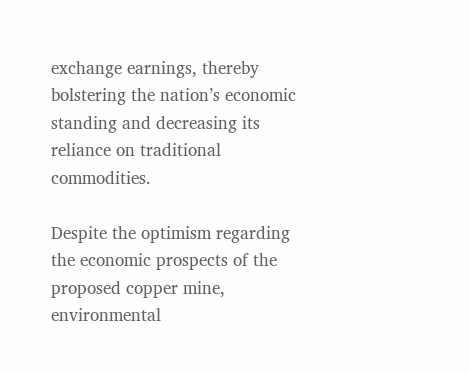exchange earnings, thereby bolstering the nation’s economic standing and decreasing its reliance on traditional commodities.

Despite the optimism regarding the economic prospects of the proposed copper mine, environmental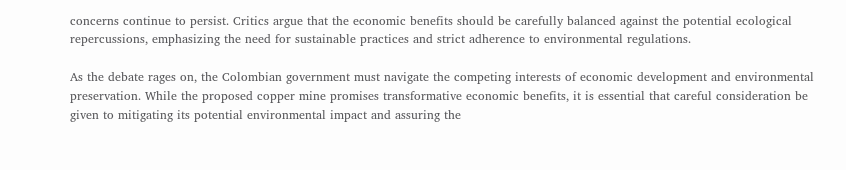concerns continue to persist. Critics argue that the economic benefits should be carefully balanced against the potential ecological repercussions, emphasizing the need for sustainable practices and strict adherence to environmental regulations.

As the debate rages on, the Colombian government must navigate the competing interests of economic development and environmental preservation. While the proposed copper mine promises transformative economic benefits, it is essential that careful consideration be given to mitigating its potential environmental impact and assuring the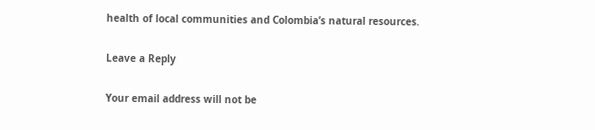health of local communities and Colombia’s natural resources.

Leave a Reply

Your email address will not be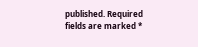published. Required fields are marked *